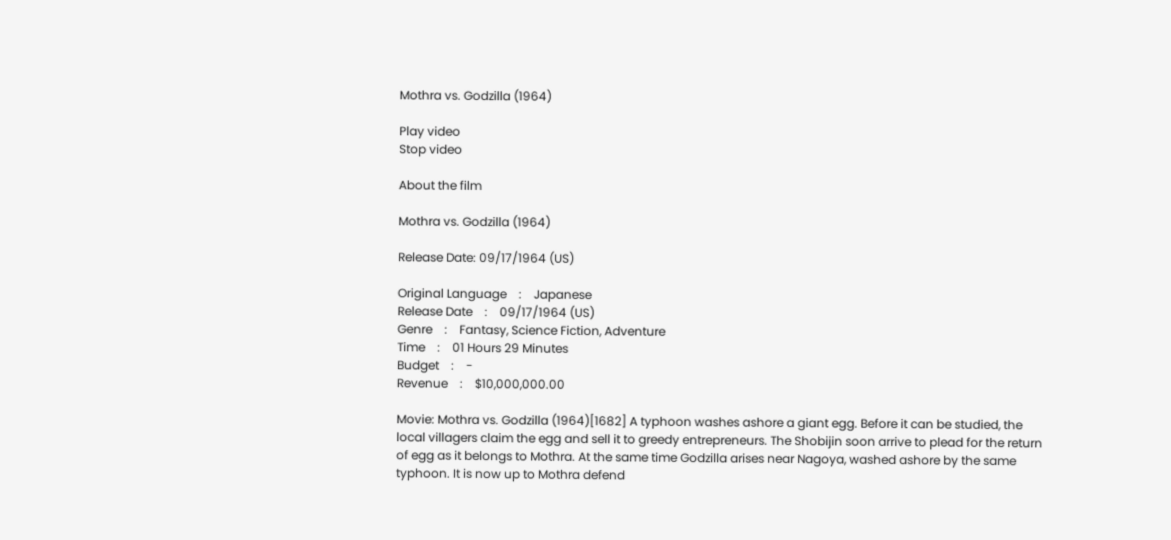Mothra vs. Godzilla (1964)

Play video
Stop video

About the film

Mothra vs. Godzilla (1964)

Release Date: 09/17/1964 (US)

Original Language    :    Japanese
Release Date    :    09/17/1964 (US)
Genre    :    Fantasy, Science Fiction, Adventure
Time    :    01 Hours 29 Minutes
Budget    :    -
Revenue    :    $10,000,000.00

Movie: Mothra vs. Godzilla (1964)[1682] A typhoon washes ashore a giant egg. Before it can be studied, the local villagers claim the egg and sell it to greedy entrepreneurs. The Shobijin soon arrive to plead for the return of egg as it belongs to Mothra. At the same time Godzilla arises near Nagoya, washed ashore by the same typhoon. It is now up to Mothra defend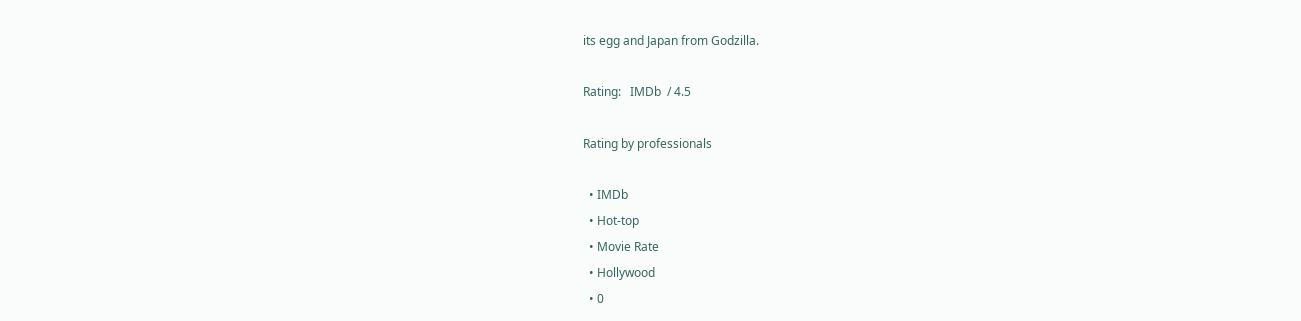its egg and Japan from Godzilla.

Rating:   IMDb  / 4.5

Rating by professionals

  • IMDb
  • Hot-top
  • Movie Rate
  • Hollywood
  • 0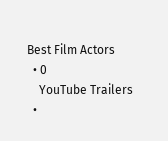Best Film Actors
  • 0
    YouTube Trailers
  •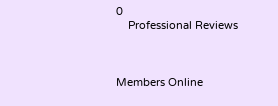0
    Professional Reviews



Members Online